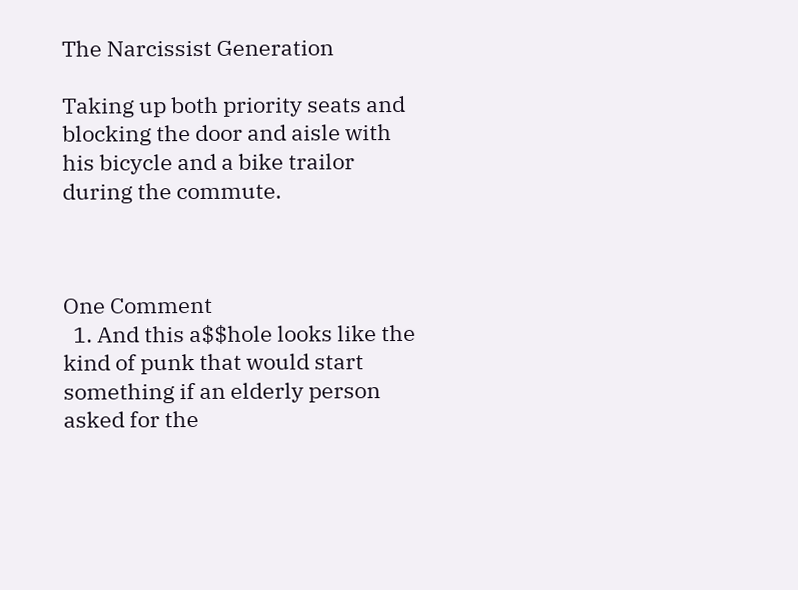The Narcissist Generation

Taking up both priority seats and blocking the door and aisle with his bicycle and a bike trailor during the commute.



One Comment
  1. And this a$$hole looks like the kind of punk that would start something if an elderly person asked for the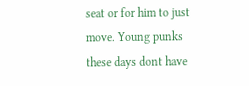seat or for him to just move. Young punks these days dont have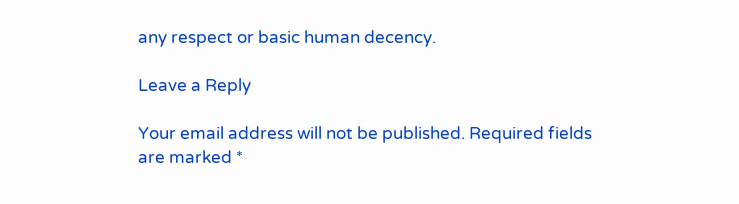any respect or basic human decency.

Leave a Reply

Your email address will not be published. Required fields are marked *